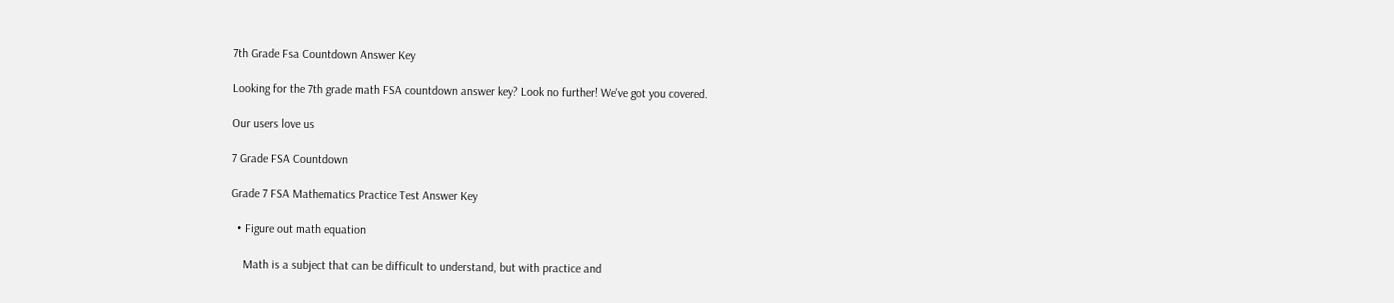7th Grade Fsa Countdown Answer Key

Looking for the 7th grade math FSA countdown answer key? Look no further! We've got you covered.

Our users love us

7 Grade FSA Countdown

Grade 7 FSA Mathematics Practice Test Answer Key

  • Figure out math equation

    Math is a subject that can be difficult to understand, but with practice and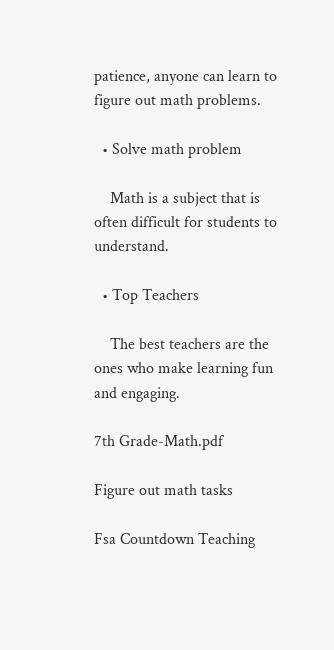patience, anyone can learn to figure out math problems.

  • Solve math problem

    Math is a subject that is often difficult for students to understand.

  • Top Teachers

    The best teachers are the ones who make learning fun and engaging.

7th Grade-Math.pdf

Figure out math tasks

Fsa Countdown Teaching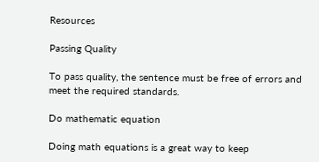Resources

Passing Quality

To pass quality, the sentence must be free of errors and meet the required standards.

Do mathematic equation

Doing math equations is a great way to keep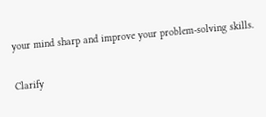your mind sharp and improve your problem-solving skills.

Clarify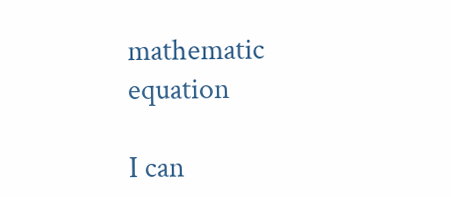mathematic equation

I can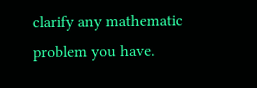clarify any mathematic problem you have.